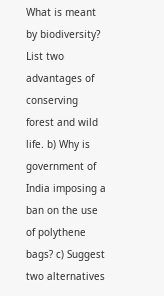What is meant by biodiversity? List two advantages of conserving forest and wild life. b) Why is government of India imposing a ban on the use of polythene bags? c) Suggest two alternatives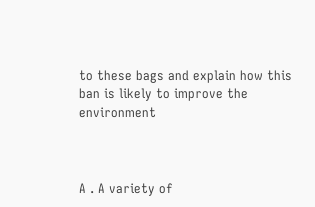to these bags and explain how this ban is likely to improve the environment



A . A variety of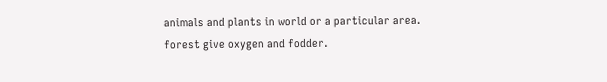animals and plants in world or a particular area.
forest give oxygen and fodder.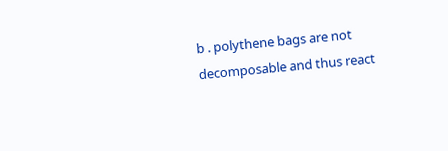b . polythene bags are not decomposable and thus react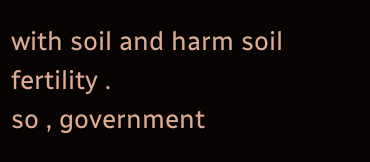with soil and harm soil fertility .
so , government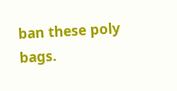ban these poly bags.